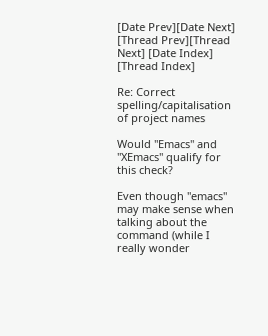[Date Prev][Date Next] [Thread Prev][Thread Next] [Date Index] [Thread Index]

Re: Correct spelling/capitalisation of project names

Would "Emacs" and "XEmacs" qualify for this check?

Even though "emacs" may make sense when talking about the command (while I
really wonder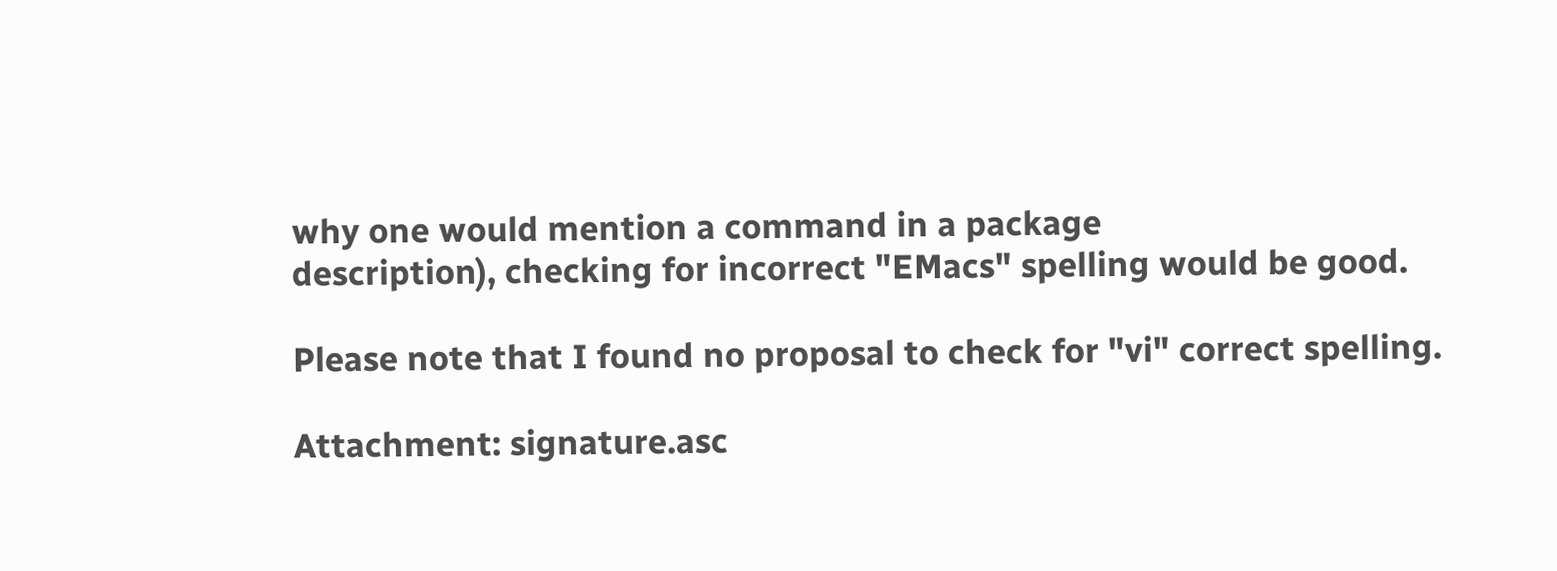why one would mention a command in a package
description), checking for incorrect "EMacs" spelling would be good.

Please note that I found no proposal to check for "vi" correct spelling.

Attachment: signature.asc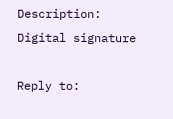Description: Digital signature

Reply to: